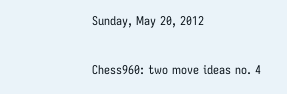Sunday, May 20, 2012

Chess960: two move ideas no. 4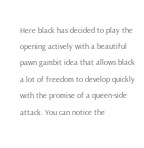Here black has decided to play the opening actively with a beautiful pawn gambit idea that allows black a lot of freedom to develop quickly with the promise of a queen-side attack. You can notice the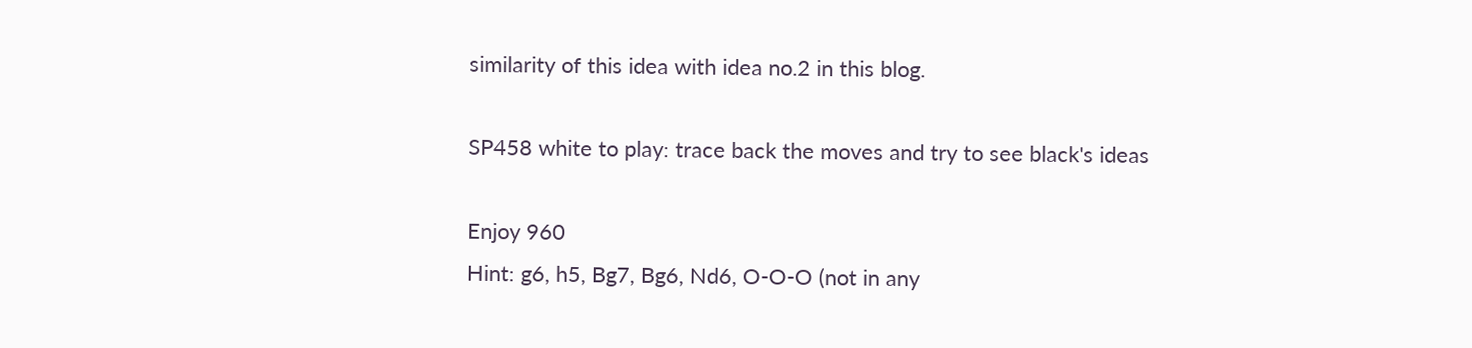similarity of this idea with idea no.2 in this blog.

SP458 white to play: trace back the moves and try to see black's ideas

Enjoy 960
Hint: g6, h5, Bg7, Bg6, Nd6, O-O-O (not in any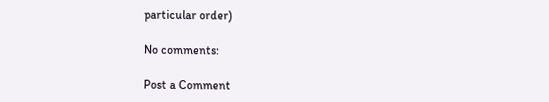particular order)

No comments:

Post a Comment